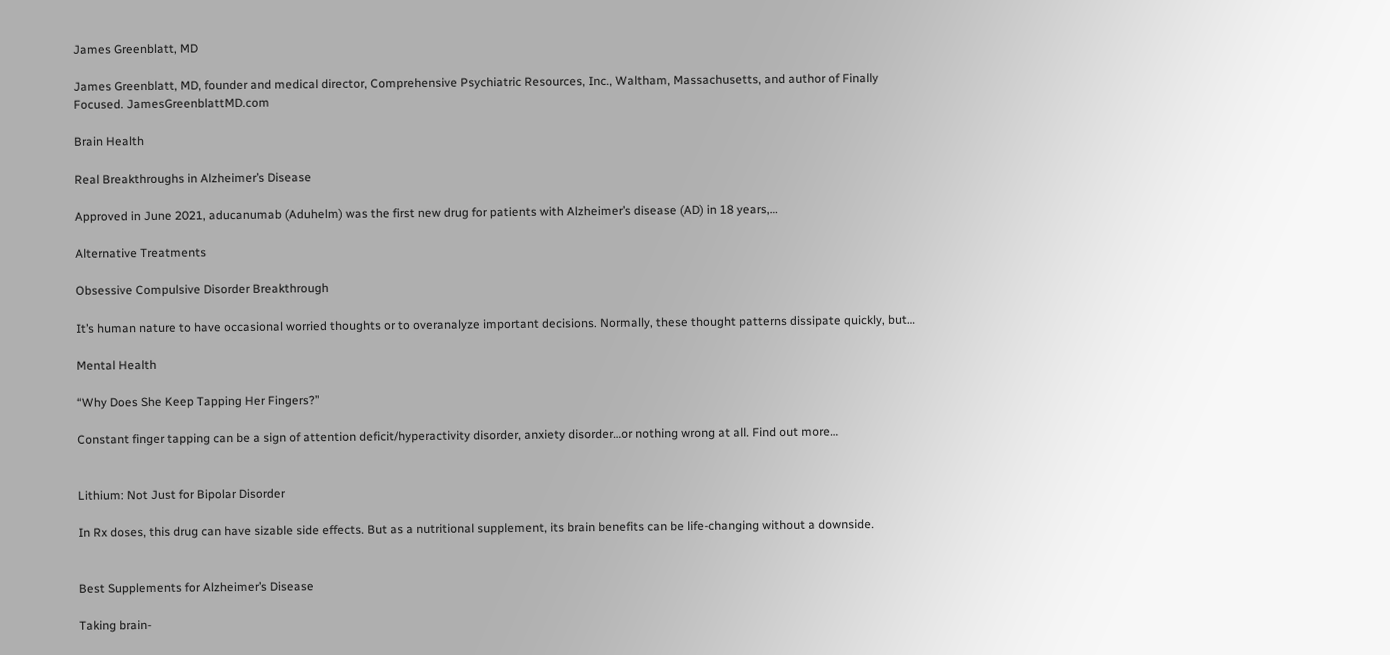James Greenblatt, MD

James Greenblatt, MD, founder and medical director, Comprehensive Psychiatric Resources, Inc., Waltham, Massachusetts, and author of Finally Focused. JamesGreenblattMD.com

Brain Health

Real Breakthroughs in Alzheimer’s Disease

Approved in June 2021, aducanumab (Aduhelm) was the first new drug for patients with Alzheimer’s disease (AD) in 18 years,…

Alternative Treatments

Obsessive Compulsive Disorder Breakthrough

It’s human nature to have occasional worried thoughts or to overanalyze important decisions. Normally, these thought patterns dissipate quickly, but…

Mental Health

“Why Does She Keep Tapping Her Fingers?”

Constant finger tapping can be a sign of attention deficit/hyperactivity disorder, anxiety disorder…or nothing wrong at all. Find out more…


Lithium: Not Just for Bipolar Disorder

In Rx doses, this drug can have sizable side effects. But as a nutritional supplement, its brain benefits can be life-changing without a downside.


Best Supplements for Alzheimer’s Disease

Taking brain-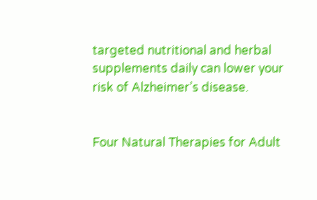targeted nutritional and herbal supplements daily can lower your risk of Alzheimer’s disease.


Four Natural Therapies for Adult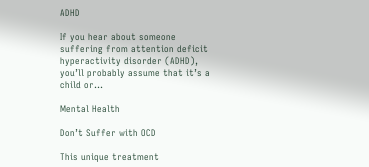ADHD

If you hear about someone suffering from attention deficit hyperactivity disorder (ADHD), you’ll probably assume that it’s a child or…

Mental Health

Don’t Suffer with OCD

This unique treatment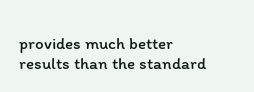provides much better results than the standard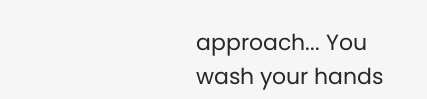approach... You wash your hands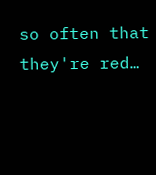so often that they're red…